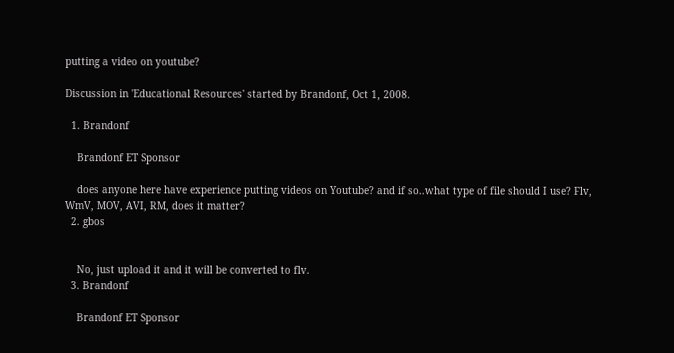putting a video on youtube?

Discussion in 'Educational Resources' started by Brandonf, Oct 1, 2008.

  1. Brandonf

    Brandonf ET Sponsor

    does anyone here have experience putting videos on Youtube? and if so..what type of file should I use? Flv, WmV, MOV, AVI, RM, does it matter?
  2. gbos


    No, just upload it and it will be converted to flv.
  3. Brandonf

    Brandonf ET Sponsor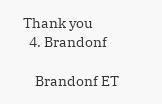Thank you
  4. Brandonf

    Brandonf ET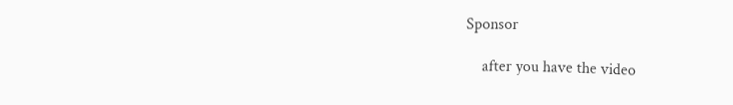Sponsor

    after you have the video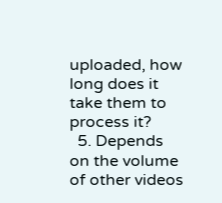uploaded, how long does it take them to process it?
  5. Depends on the volume of other videos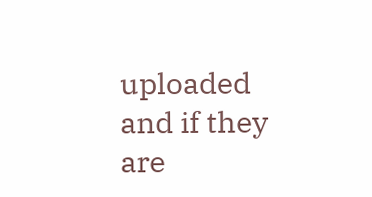uploaded and if they are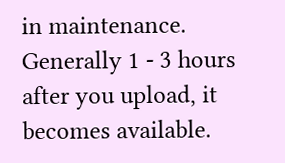in maintenance. Generally 1 - 3 hours after you upload, it becomes available.